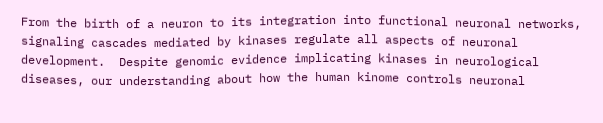From the birth of a neuron to its integration into functional neuronal networks, signaling cascades mediated by kinases regulate all aspects of neuronal development.  Despite genomic evidence implicating kinases in neurological diseases, our understanding about how the human kinome controls neuronal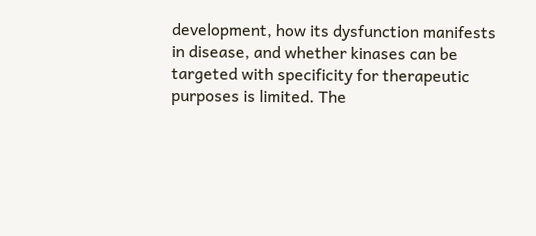development, how its dysfunction manifests in disease, and whether kinases can be targeted with specificity for therapeutic purposes is limited. The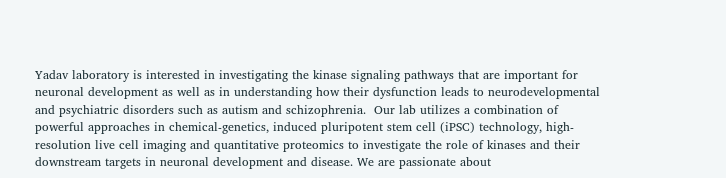Yadav laboratory is interested in investigating the kinase signaling pathways that are important for neuronal development as well as in understanding how their dysfunction leads to neurodevelopmental and psychiatric disorders such as autism and schizophrenia.  Our lab utilizes a combination of powerful approaches in chemical-genetics, induced pluripotent stem cell (iPSC) technology, high-resolution live cell imaging and quantitative proteomics to investigate the role of kinases and their downstream targets in neuronal development and disease. We are passionate about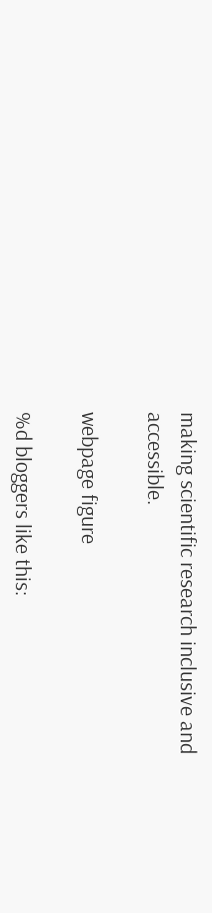making scientific research inclusive and accessible.

webpage figure

%d bloggers like this: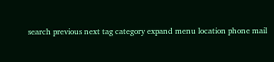search previous next tag category expand menu location phone mail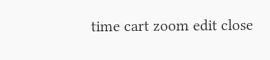time cart zoom edit close